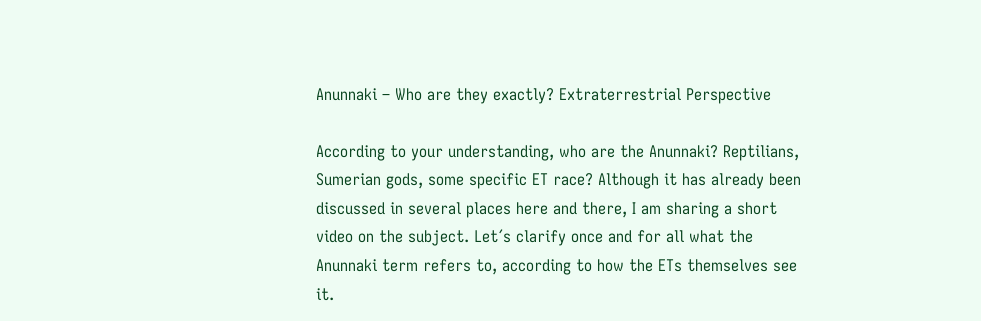Anunnaki – Who are they exactly? Extraterrestrial Perspective

According to your understanding, who are the Anunnaki? Reptilians, Sumerian gods, some specific ET race? Although it has already been discussed in several places here and there, I am sharing a short video on the subject. Let´s clarify once and for all what the Anunnaki term refers to, according to how the ETs themselves see it.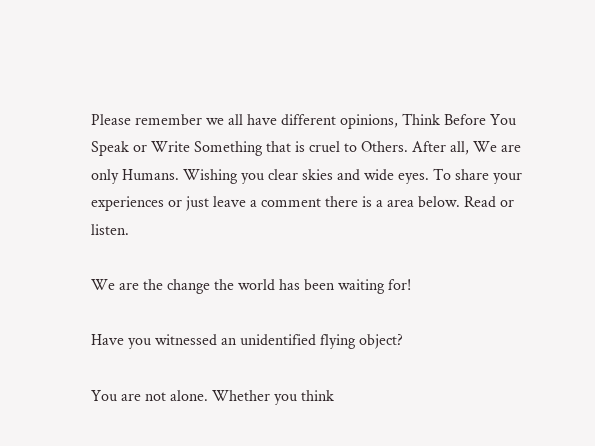Please remember we all have different opinions, Think Before You Speak or Write Something that is cruel to Others. After all, We are only Humans. Wishing you clear skies and wide eyes. To share your experiences or just leave a comment there is a area below. Read or listen.

We are the change the world has been waiting for!

Have you witnessed an unidentified flying object?

You are not alone. Whether you think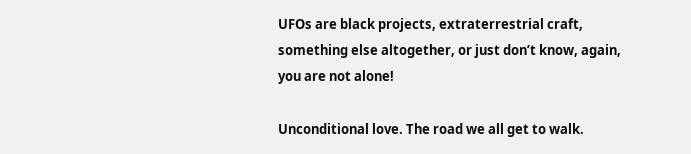UFOs are black projects, extraterrestrial craft, something else altogether, or just don’t know, again, you are not alone!

Unconditional love. The road we all get to walk.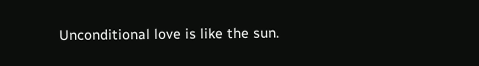Unconditional love is like the sun.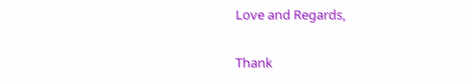Love and Regards,

Thank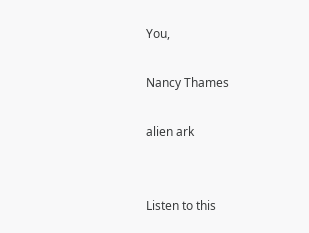You,

Nancy Thames

alien ark


Listen to this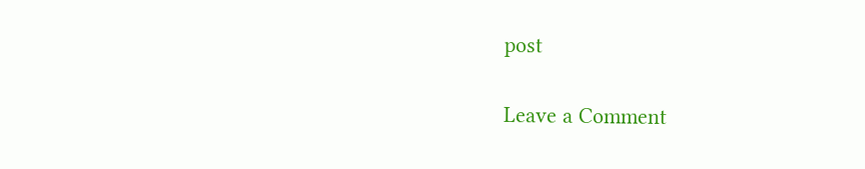post

Leave a Comment